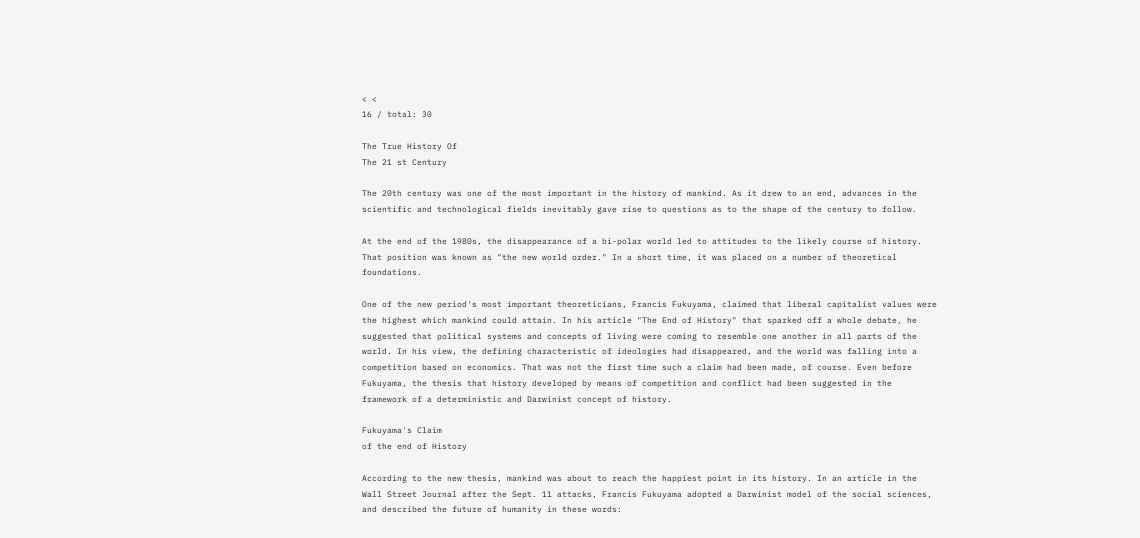< <
16 / total: 30

The True History Of
The 21 st Century

The 20th century was one of the most important in the history of mankind. As it drew to an end, advances in the scientific and technological fields inevitably gave rise to questions as to the shape of the century to follow.

At the end of the 1980s, the disappearance of a bi-polar world led to attitudes to the likely course of history. That position was known as "the new world order." In a short time, it was placed on a number of theoretical foundations.

One of the new period's most important theoreticians, Francis Fukuyama, claimed that liberal capitalist values were the highest which mankind could attain. In his article "The End of History" that sparked off a whole debate, he suggested that political systems and concepts of living were coming to resemble one another in all parts of the world. In his view, the defining characteristic of ideologies had disappeared, and the world was falling into a competition based on economics. That was not the first time such a claim had been made, of course. Even before Fukuyama, the thesis that history developed by means of competition and conflict had been suggested in the framework of a deterministic and Darwinist concept of history.

Fukuyama's Claim
of the end of History

According to the new thesis, mankind was about to reach the happiest point in its history. In an article in the Wall Street Journal after the Sept. 11 attacks, Francis Fukuyama adopted a Darwinist model of the social sciences, and described the future of humanity in these words: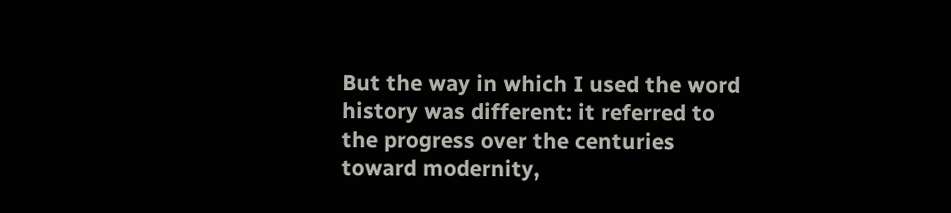But the way in which I used the word history was different: it referred to the progress over the centuries toward modernity,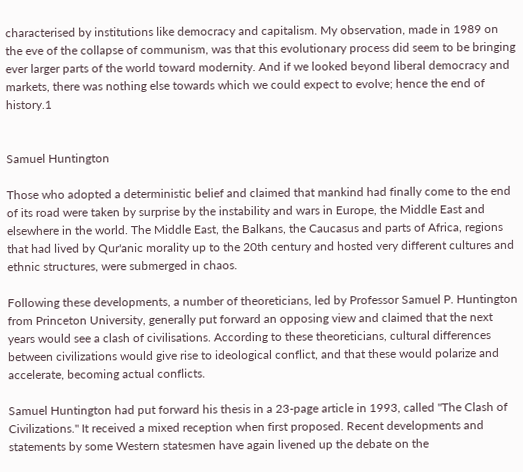characterised by institutions like democracy and capitalism. My observation, made in 1989 on the eve of the collapse of communism, was that this evolutionary process did seem to be bringing ever larger parts of the world toward modernity. And if we looked beyond liberal democracy and markets, there was nothing else towards which we could expect to evolve; hence the end of history.1


Samuel Huntington

Those who adopted a deterministic belief and claimed that mankind had finally come to the end of its road were taken by surprise by the instability and wars in Europe, the Middle East and elsewhere in the world. The Middle East, the Balkans, the Caucasus and parts of Africa, regions that had lived by Qur'anic morality up to the 20th century and hosted very different cultures and ethnic structures, were submerged in chaos.

Following these developments, a number of theoreticians, led by Professor Samuel P. Huntington from Princeton University, generally put forward an opposing view and claimed that the next years would see a clash of civilisations. According to these theoreticians, cultural differences between civilizations would give rise to ideological conflict, and that these would polarize and accelerate, becoming actual conflicts.

Samuel Huntington had put forward his thesis in a 23-page article in 1993, called "The Clash of Civilizations." It received a mixed reception when first proposed. Recent developments and statements by some Western statesmen have again livened up the debate on the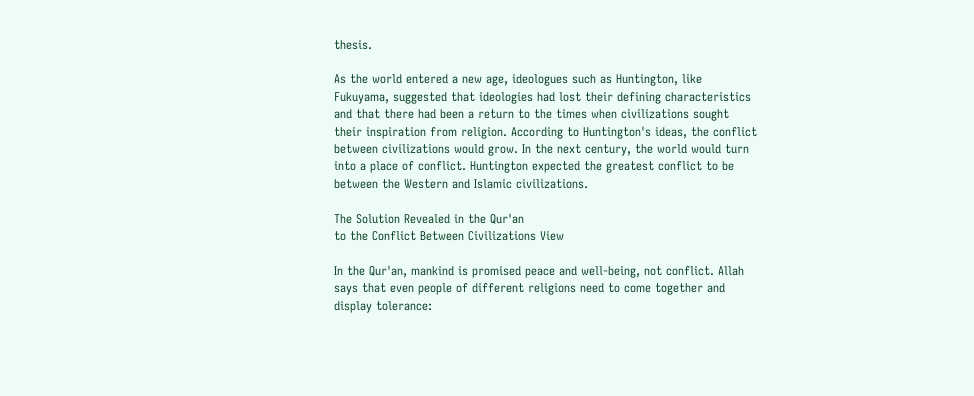thesis.

As the world entered a new age, ideologues such as Huntington, like Fukuyama, suggested that ideologies had lost their defining characteristics and that there had been a return to the times when civilizations sought their inspiration from religion. According to Huntington's ideas, the conflict between civilizations would grow. In the next century, the world would turn into a place of conflict. Huntington expected the greatest conflict to be between the Western and Islamic civilizations.

The Solution Revealed in the Qur'an
to the Conflict Between Civilizations View

In the Qur'an, mankind is promised peace and well-being, not conflict. Allah says that even people of different religions need to come together and display tolerance: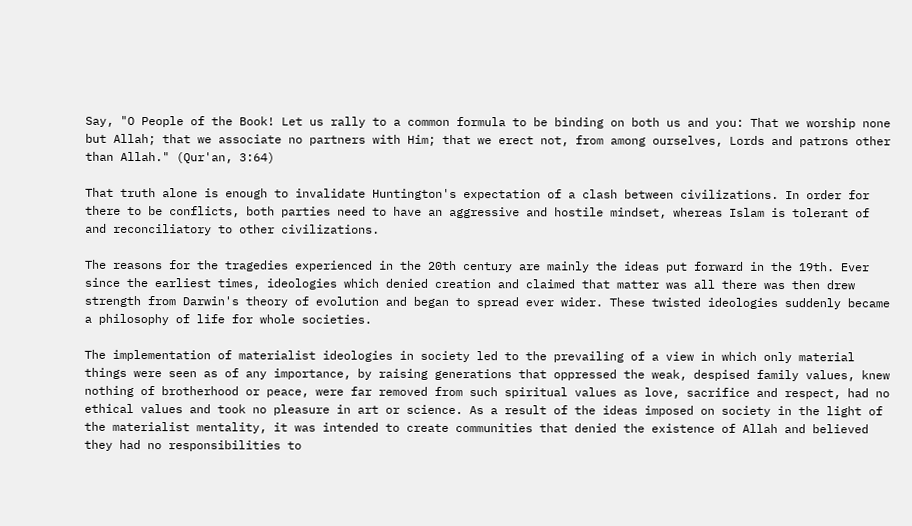Say, "O People of the Book! Let us rally to a common formula to be binding on both us and you: That we worship none but Allah; that we associate no partners with Him; that we erect not, from among ourselves, Lords and patrons other than Allah." (Qur'an, 3:64)

That truth alone is enough to invalidate Huntington's expectation of a clash between civilizations. In order for there to be conflicts, both parties need to have an aggressive and hostile mindset, whereas Islam is tolerant of and reconciliatory to other civilizations.

The reasons for the tragedies experienced in the 20th century are mainly the ideas put forward in the 19th. Ever since the earliest times, ideologies which denied creation and claimed that matter was all there was then drew strength from Darwin's theory of evolution and began to spread ever wider. These twisted ideologies suddenly became a philosophy of life for whole societies.

The implementation of materialist ideologies in society led to the prevailing of a view in which only material things were seen as of any importance, by raising generations that oppressed the weak, despised family values, knew nothing of brotherhood or peace, were far removed from such spiritual values as love, sacrifice and respect, had no ethical values and took no pleasure in art or science. As a result of the ideas imposed on society in the light of the materialist mentality, it was intended to create communities that denied the existence of Allah and believed they had no responsibilities to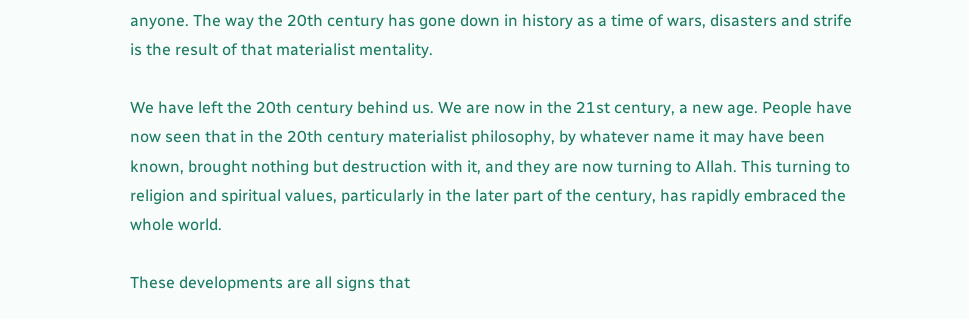anyone. The way the 20th century has gone down in history as a time of wars, disasters and strife is the result of that materialist mentality.

We have left the 20th century behind us. We are now in the 21st century, a new age. People have now seen that in the 20th century materialist philosophy, by whatever name it may have been known, brought nothing but destruction with it, and they are now turning to Allah. This turning to religion and spiritual values, particularly in the later part of the century, has rapidly embraced the whole world.

These developments are all signs that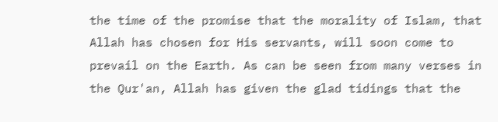the time of the promise that the morality of Islam, that Allah has chosen for His servants, will soon come to prevail on the Earth. As can be seen from many verses in the Qur'an, Allah has given the glad tidings that the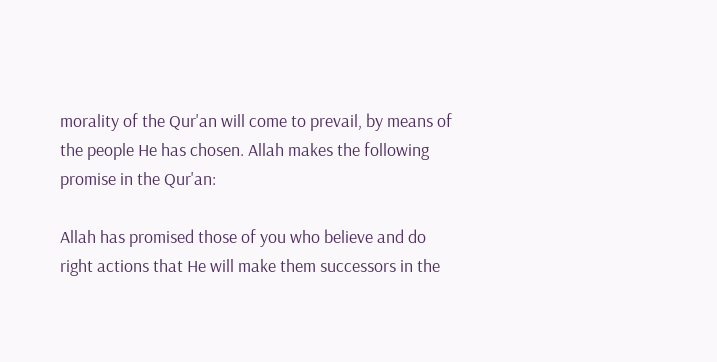morality of the Qur'an will come to prevail, by means of the people He has chosen. Allah makes the following promise in the Qur'an:

Allah has promised those of you who believe and do right actions that He will make them successors in the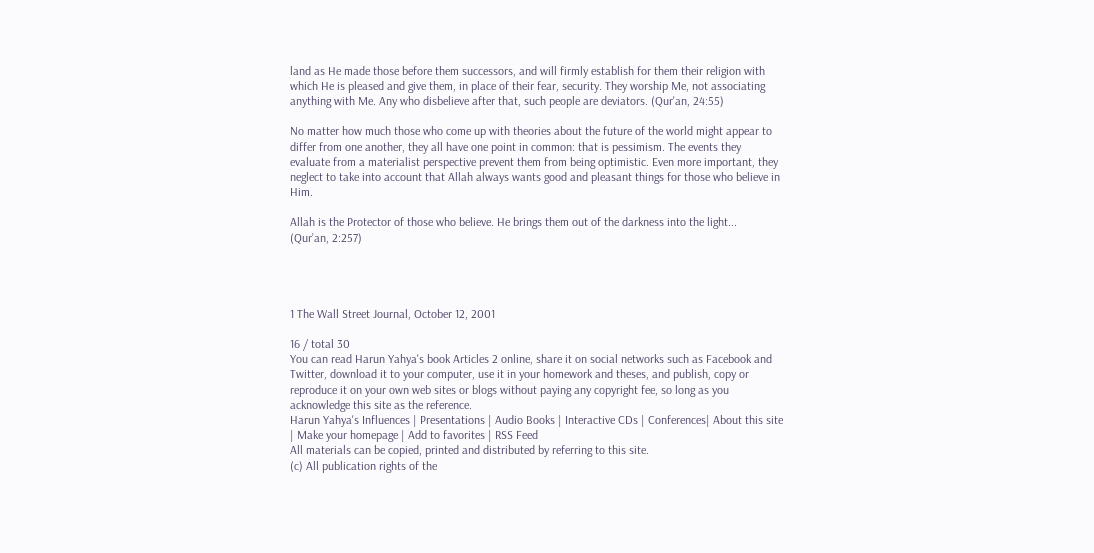land as He made those before them successors, and will firmly establish for them their religion with which He is pleased and give them, in place of their fear, security. They worship Me, not associating anything with Me. Any who disbelieve after that, such people are deviators. (Qur'an, 24:55)

No matter how much those who come up with theories about the future of the world might appear to differ from one another, they all have one point in common: that is pessimism. The events they evaluate from a materialist perspective prevent them from being optimistic. Even more important, they neglect to take into account that Allah always wants good and pleasant things for those who believe in Him.

Allah is the Protector of those who believe. He brings them out of the darkness into the light...
(Qur’an, 2:257)




1 The Wall Street Journal, October 12, 2001

16 / total 30
You can read Harun Yahya's book Articles 2 online, share it on social networks such as Facebook and Twitter, download it to your computer, use it in your homework and theses, and publish, copy or reproduce it on your own web sites or blogs without paying any copyright fee, so long as you acknowledge this site as the reference.
Harun Yahya's Influences | Presentations | Audio Books | Interactive CDs | Conferences| About this site | Make your homepage | Add to favorites | RSS Feed
All materials can be copied, printed and distributed by referring to this site.
(c) All publication rights of the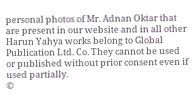personal photos of Mr. Adnan Oktar that are present in our website and in all other Harun Yahya works belong to Global Publication Ltd. Co. They cannot be used or published without prior consent even if used partially.
©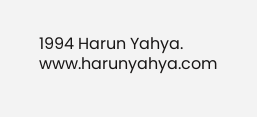1994 Harun Yahya. www.harunyahya.com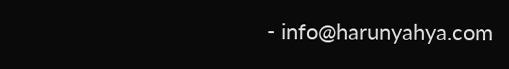- info@harunyahya.com